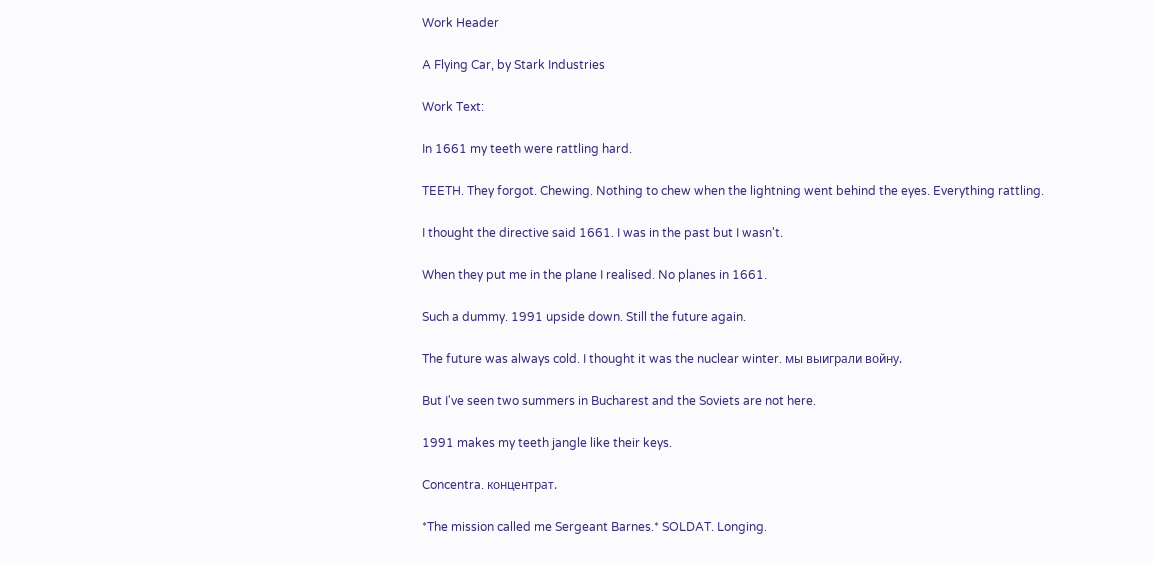Work Header

A Flying Car, by Stark Industries

Work Text:

In 1661 my teeth were rattling hard.

TEETH. They forgot. Chewing. Nothing to chew when the lightning went behind the eyes. Everything rattling.

I thought the directive said 1661. I was in the past but I wasn't.

When they put me in the plane I realised. No planes in 1661.

Such a dummy. 1991 upside down. Still the future again.

The future was always cold. I thought it was the nuclear winter. мы выиграли войну.

But I've seen two summers in Bucharest and the Soviets are not here.

1991 makes my teeth jangle like their keys.

Concentra. концентрат.

*The mission called me Sergeant Barnes.* SOLDAT. Longing.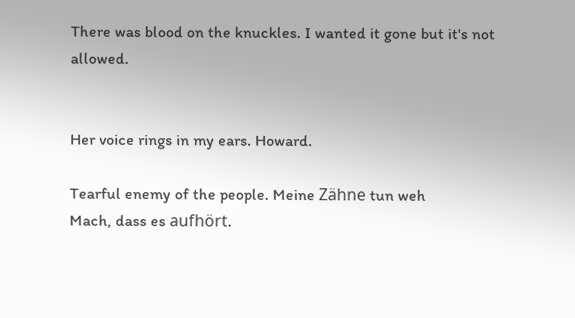There was blood on the knuckles. I wanted it gone but it's not allowed.


Her voice rings in my ears. Howard.

Tearful enemy of the people. Meine Zähne tun weh
Mach, dass es aufhört.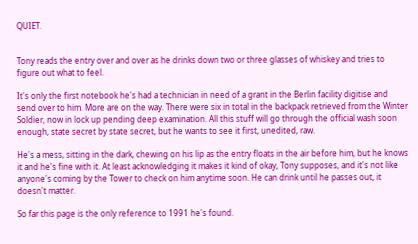QUIET.


Tony reads the entry over and over as he drinks down two or three glasses of whiskey and tries to figure out what to feel.

It's only the first notebook he's had a technician in need of a grant in the Berlin facility digitise and send over to him. More are on the way. There were six in total in the backpack retrieved from the Winter Soldier, now in lock up pending deep examination. All this stuff will go through the official wash soon enough, state secret by state secret, but he wants to see it first, unedited, raw.

He's a mess, sitting in the dark, chewing on his lip as the entry floats in the air before him, but he knows it and he's fine with it. At least acknowledging it makes it kind of okay, Tony supposes, and it's not like anyone's coming by the Tower to check on him anytime soon. He can drink until he passes out, it doesn't matter.

So far this page is the only reference to 1991 he's found.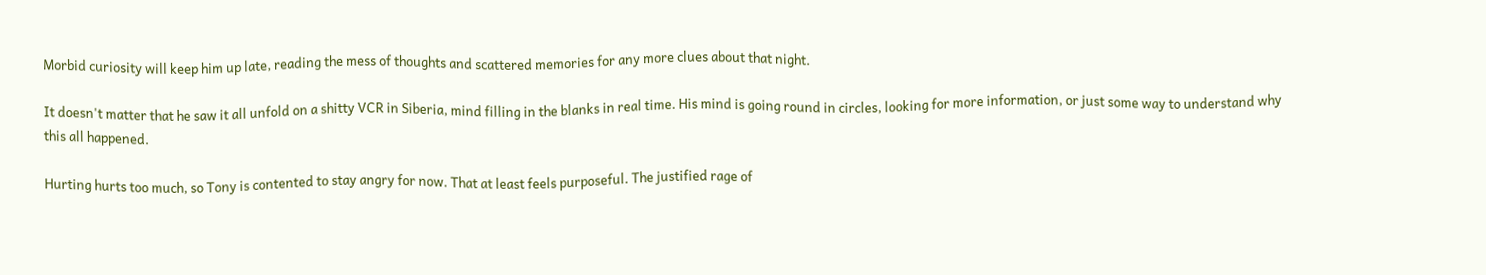Morbid curiosity will keep him up late, reading the mess of thoughts and scattered memories for any more clues about that night.

It doesn't matter that he saw it all unfold on a shitty VCR in Siberia, mind filling in the blanks in real time. His mind is going round in circles, looking for more information, or just some way to understand why this all happened.

Hurting hurts too much, so Tony is contented to stay angry for now. That at least feels purposeful. The justified rage of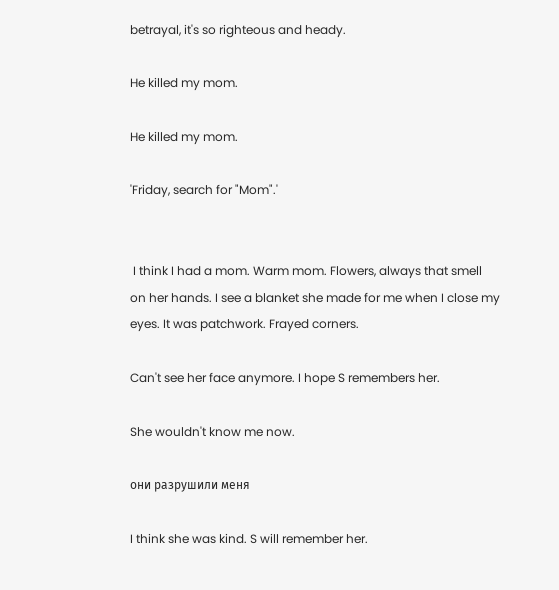betrayal, it's so righteous and heady.

He killed my mom.

He killed my mom.

'Friday, search for "Mom".'


 I think I had a mom. Warm mom. Flowers, always that smell on her hands. I see a blanket she made for me when I close my eyes. It was patchwork. Frayed corners.

Can't see her face anymore. I hope S remembers her.

She wouldn't know me now.

они разрушили меня

I think she was kind. S will remember her.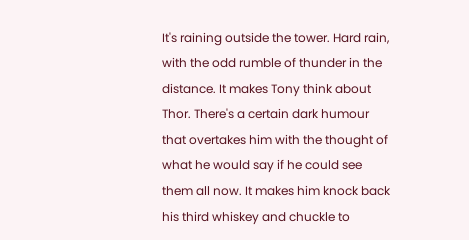It's raining outside the tower. Hard rain, with the odd rumble of thunder in the distance. It makes Tony think about Thor. There's a certain dark humour that overtakes him with the thought of what he would say if he could see them all now. It makes him knock back his third whiskey and chuckle to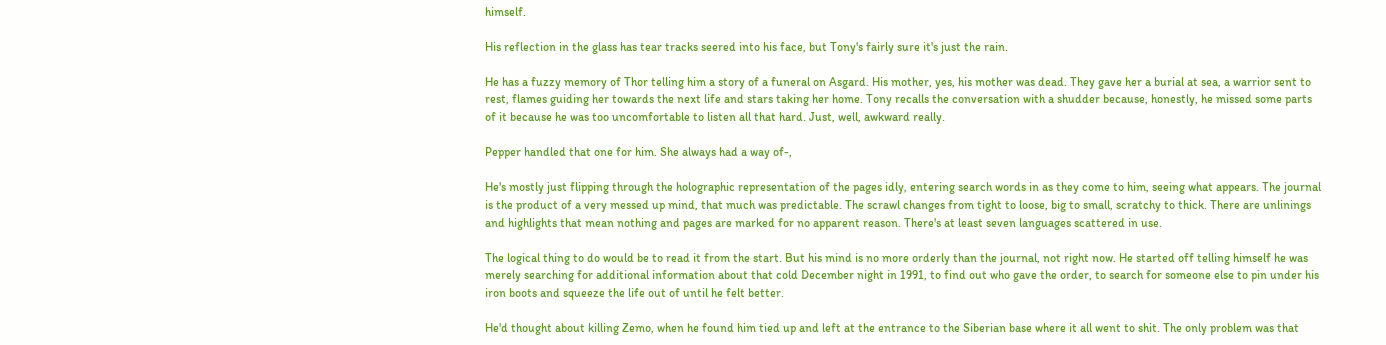himself.

His reflection in the glass has tear tracks seered into his face, but Tony's fairly sure it's just the rain.

He has a fuzzy memory of Thor telling him a story of a funeral on Asgard. His mother, yes, his mother was dead. They gave her a burial at sea, a warrior sent to rest, flames guiding her towards the next life and stars taking her home. Tony recalls the conversation with a shudder because, honestly, he missed some parts of it because he was too uncomfortable to listen all that hard. Just, well, awkward really.

Pepper handled that one for him. She always had a way of-,

He's mostly just flipping through the holographic representation of the pages idly, entering search words in as they come to him, seeing what appears. The journal is the product of a very messed up mind, that much was predictable. The scrawl changes from tight to loose, big to small, scratchy to thick. There are unlinings and highlights that mean nothing and pages are marked for no apparent reason. There's at least seven languages scattered in use.

The logical thing to do would be to read it from the start. But his mind is no more orderly than the journal, not right now. He started off telling himself he was merely searching for additional information about that cold December night in 1991, to find out who gave the order, to search for someone else to pin under his iron boots and squeeze the life out of until he felt better.

He'd thought about killing Zemo, when he found him tied up and left at the entrance to the Siberian base where it all went to shit. The only problem was that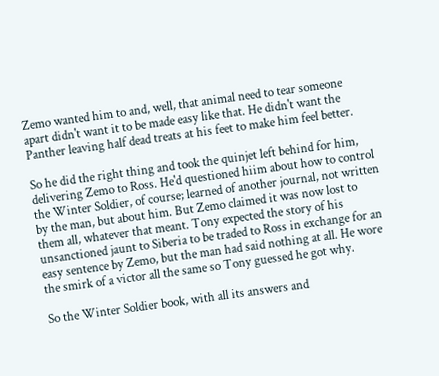Zemo wanted him to and, well, that animal need to tear someone apart didn't want it to be made easy like that. He didn't want the Panther leaving half dead treats at his feet to make him feel better.

So he did the right thing and took the quinjet left behind for him, delivering Zemo to Ross. He'd questioned hiim about how to control the Winter Soldier, of course; learned of another journal, not written by the man, but about him. But Zemo claimed it was now lost to them all, whatever that meant. Tony expected the story of his unsanctioned jaunt to Siberia to be traded to Ross in exchange for an easy sentence by Zemo, but the man had said nothing at all. He wore the smirk of a victor all the same so Tony guessed he got why.

So the Winter Soldier book, with all its answers and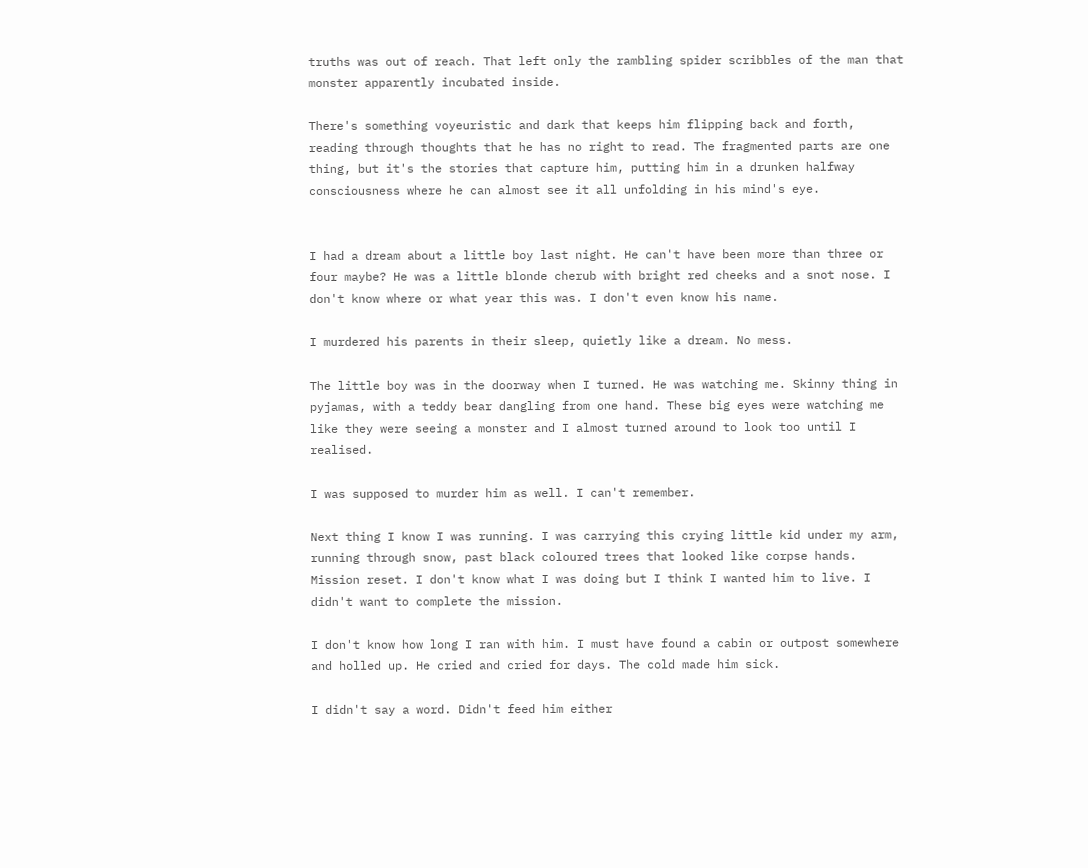truths was out of reach. That left only the rambling spider scribbles of the man that monster apparently incubated inside.

There's something voyeuristic and dark that keeps him flipping back and forth, reading through thoughts that he has no right to read. The fragmented parts are one thing, but it's the stories that capture him, putting him in a drunken halfway consciousness where he can almost see it all unfolding in his mind's eye.


I had a dream about a little boy last night. He can't have been more than three or four maybe? He was a little blonde cherub with bright red cheeks and a snot nose. I don't know where or what year this was. I don't even know his name.

I murdered his parents in their sleep, quietly like a dream. No mess.

The little boy was in the doorway when I turned. He was watching me. Skinny thing in pyjamas, with a teddy bear dangling from one hand. These big eyes were watching me like they were seeing a monster and I almost turned around to look too until I realised.

I was supposed to murder him as well. I can't remember.

Next thing I know I was running. I was carrying this crying little kid under my arm, running through snow, past black coloured trees that looked like corpse hands. Mission reset. I don't know what I was doing but I think I wanted him to live. I didn't want to complete the mission.

I don't know how long I ran with him. I must have found a cabin or outpost somewhere and holled up. He cried and cried for days. The cold made him sick.

I didn't say a word. Didn't feed him either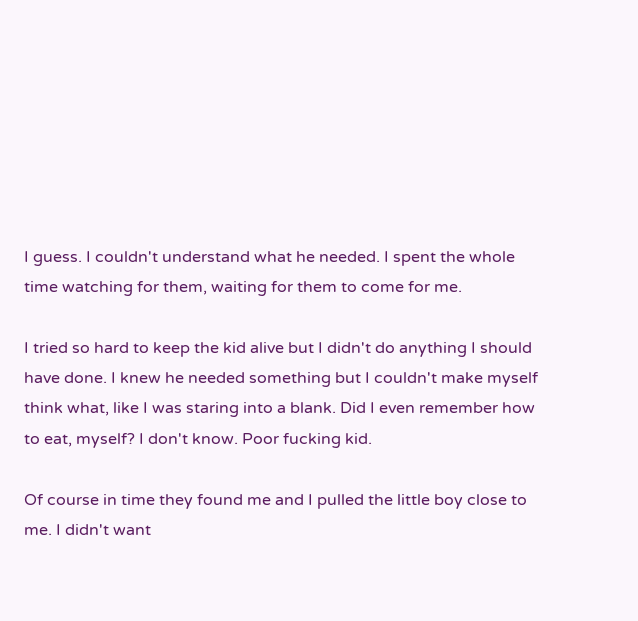I guess. I couldn't understand what he needed. I spent the whole time watching for them, waiting for them to come for me.

I tried so hard to keep the kid alive but I didn't do anything I should have done. I knew he needed something but I couldn't make myself think what, like I was staring into a blank. Did I even remember how to eat, myself? I don't know. Poor fucking kid.

Of course in time they found me and I pulled the little boy close to me. I didn't want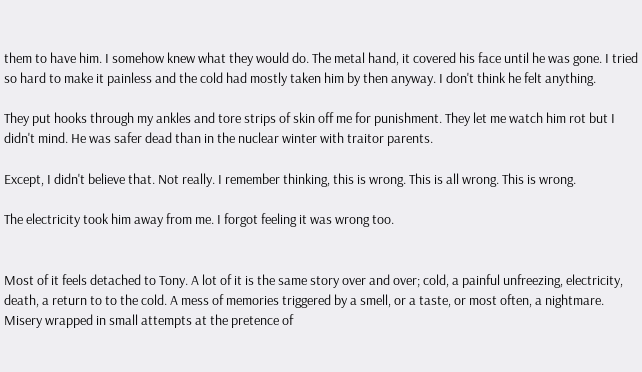them to have him. I somehow knew what they would do. The metal hand, it covered his face until he was gone. I tried so hard to make it painless and the cold had mostly taken him by then anyway. I don't think he felt anything.

They put hooks through my ankles and tore strips of skin off me for punishment. They let me watch him rot but I didn't mind. He was safer dead than in the nuclear winter with traitor parents.

Except, I didn't believe that. Not really. I remember thinking, this is wrong. This is all wrong. This is wrong.

The electricity took him away from me. I forgot feeling it was wrong too.


Most of it feels detached to Tony. A lot of it is the same story over and over; cold, a painful unfreezing, electricity, death, a return to to the cold. A mess of memories triggered by a smell, or a taste, or most often, a nightmare. Misery wrapped in small attempts at the pretence of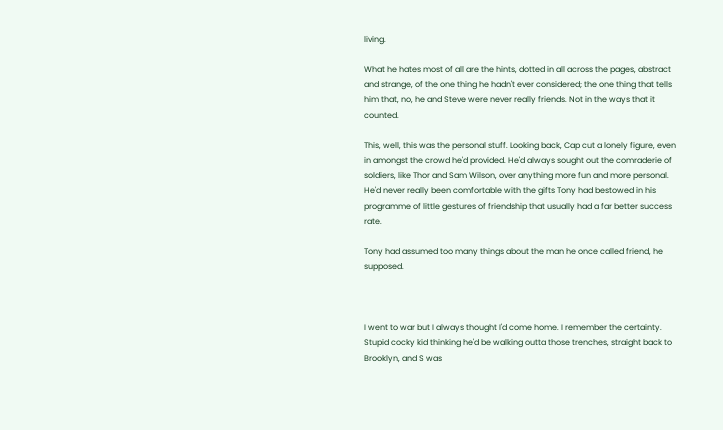living.

What he hates most of all are the hints, dotted in all across the pages, abstract and strange, of the one thing he hadn't ever considered; the one thing that tells him that, no, he and Steve were never really friends. Not in the ways that it counted.

This, well, this was the personal stuff. Looking back, Cap cut a lonely figure, even in amongst the crowd he'd provided. He'd always sought out the comraderie of soldiers, like Thor and Sam Wilson, over anything more fun and more personal. He'd never really been comfortable with the gifts Tony had bestowed in his programme of little gestures of friendship that usually had a far better success rate.

Tony had assumed too many things about the man he once called friend, he supposed.



I went to war but I always thought I'd come home. I remember the certainty. Stupid cocky kid thinking he'd be walking outta those trenches, straight back to Brooklyn, and S was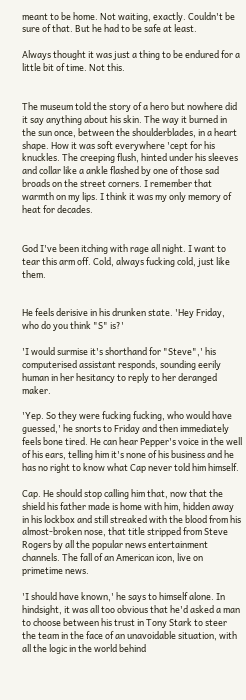meant to be home. Not waiting, exactly. Couldn't be sure of that. But he had to be safe at least.

Always thought it was just a thing to be endured for a little bit of time. Not this.


The museum told the story of a hero but nowhere did it say anything about his skin. The way it burned in the sun once, between the shoulderblades, in a heart shape. How it was soft everywhere 'cept for his knuckles. The creeping flush, hinted under his sleeves and collar like a ankle flashed by one of those sad broads on the street corners. I remember that warmth on my lips. I think it was my only memory of heat for decades.


God I've been itching with rage all night. I want to tear this arm off. Cold, always fucking cold, just like them.


He feels derisive in his drunken state. 'Hey Friday, who do you think "S" is?'

'I would surmise it's shorthand for "Steve",' his computerised assistant responds, sounding eerily human in her hesitancy to reply to her deranged maker.

'Yep. So they were fucking fucking, who would have guessed,' he snorts to Friday and then immediately feels bone tired. He can hear Pepper's voice in the well of his ears, telling him it's none of his business and he has no right to know what Cap never told him himself.

Cap. He should stop calling him that, now that the shield his father made is home with him, hidden away in his lockbox and still streaked with the blood from his almost-broken nose, that title stripped from Steve Rogers by all the popular news entertainment channels. The fall of an American icon, live on primetime news.

'I should have known,' he says to himself alone. In hindsight, it was all too obvious that he'd asked a man to choose between his trust in Tony Stark to steer the team in the face of an unavoidable situation, with all the logic in the world behind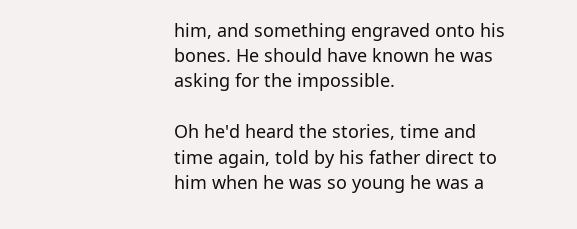him, and something engraved onto his bones. He should have known he was asking for the impossible.

Oh he'd heard the stories, time and time again, told by his father direct to him when he was so young he was a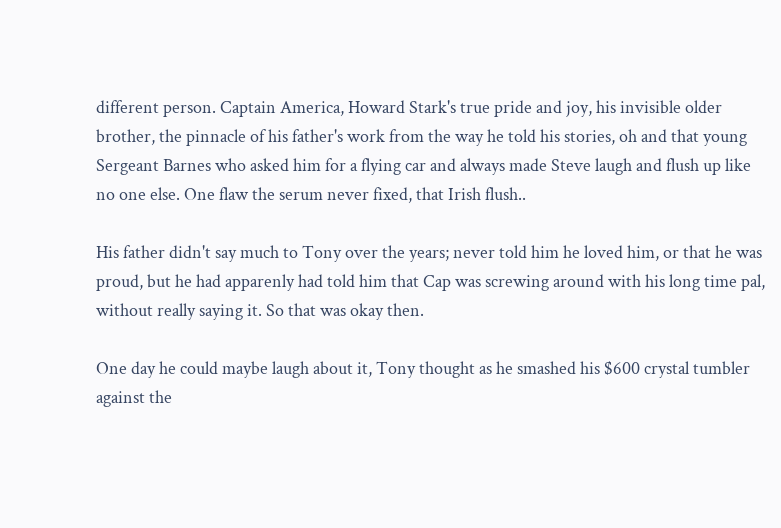different person. Captain America, Howard Stark's true pride and joy, his invisible older brother, the pinnacle of his father's work from the way he told his stories, oh and that young Sergeant Barnes who asked him for a flying car and always made Steve laugh and flush up like no one else. One flaw the serum never fixed, that Irish flush..

His father didn't say much to Tony over the years; never told him he loved him, or that he was proud, but he had apparenly had told him that Cap was screwing around with his long time pal, without really saying it. So that was okay then.

One day he could maybe laugh about it, Tony thought as he smashed his $600 crystal tumbler against the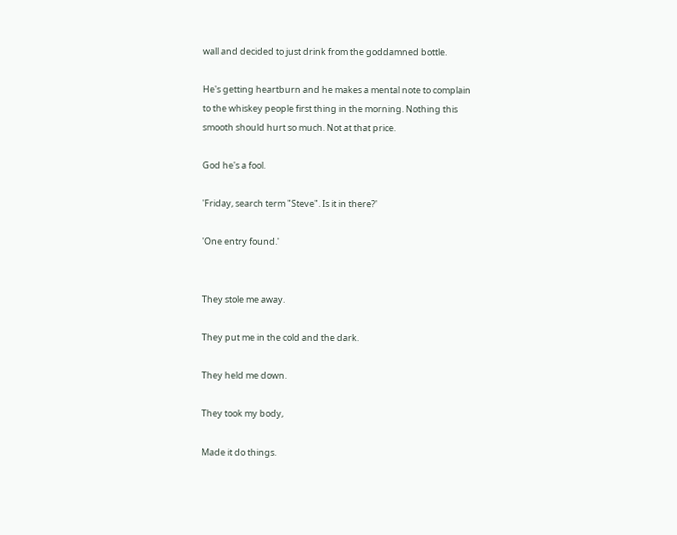wall and decided to just drink from the goddamned bottle.

He's getting heartburn and he makes a mental note to complain to the whiskey people first thing in the morning. Nothing this smooth should hurt so much. Not at that price.

God he's a fool.

'Friday, search term "Steve". Is it in there?'

'One entry found.'


They stole me away.

They put me in the cold and the dark.

They held me down.

They took my body,

Made it do things.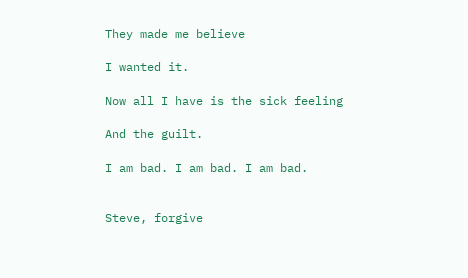They made me believe

I wanted it.

Now all I have is the sick feeling

And the guilt.

I am bad. I am bad. I am bad.


Steve, forgive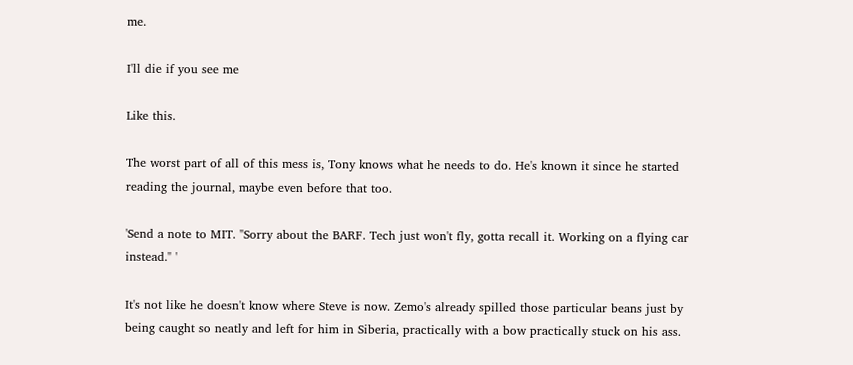me.

I'll die if you see me

Like this.

The worst part of all of this mess is, Tony knows what he needs to do. He's known it since he started reading the journal, maybe even before that too.

'Send a note to MIT. "Sorry about the BARF. Tech just won't fly, gotta recall it. Working on a flying car instead." '

It's not like he doesn't know where Steve is now. Zemo's already spilled those particular beans just by being caught so neatly and left for him in Siberia, practically with a bow practically stuck on his ass.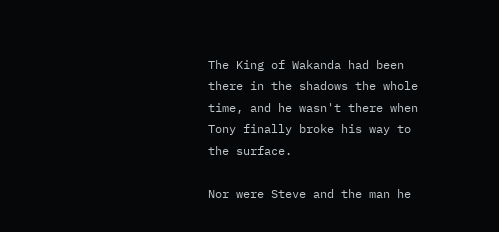The King of Wakanda had been there in the shadows the whole time, and he wasn't there when Tony finally broke his way to the surface.

Nor were Steve and the man he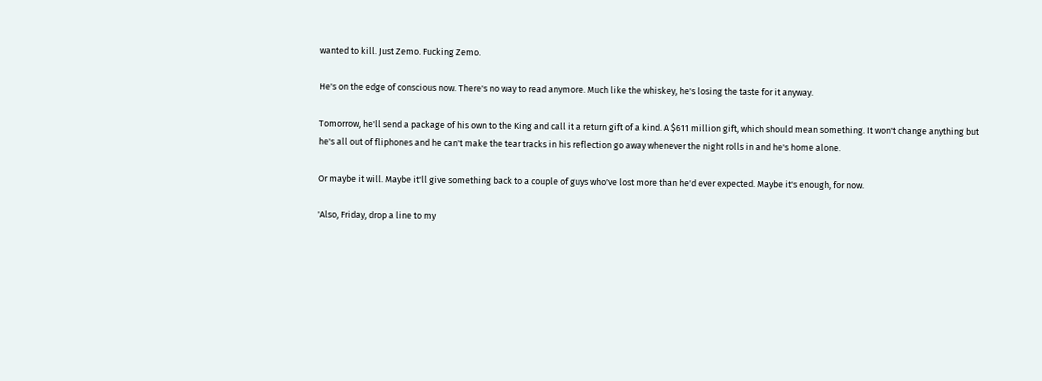wanted to kill. Just Zemo. Fucking Zemo.

He's on the edge of conscious now. There's no way to read anymore. Much like the whiskey, he's losing the taste for it anyway.

Tomorrow, he'll send a package of his own to the King and call it a return gift of a kind. A $611 million gift, which should mean something. It won't change anything but he's all out of fliphones and he can't make the tear tracks in his reflection go away whenever the night rolls in and he's home alone.

Or maybe it will. Maybe it'll give something back to a couple of guys who've lost more than he'd ever expected. Maybe it's enough, for now.

'Also, Friday, drop a line to my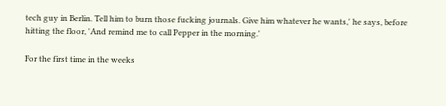tech guy in Berlin. Tell him to burn those fucking journals. Give him whatever he wants,' he says, before hitting the floor, 'And remind me to call Pepper in the morning.'

For the first time in the weeks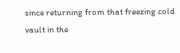since returning from that freezing cold vault in the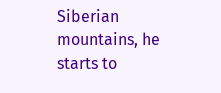Siberian mountains, he starts to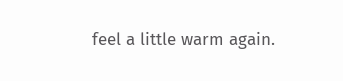feel a little warm again.